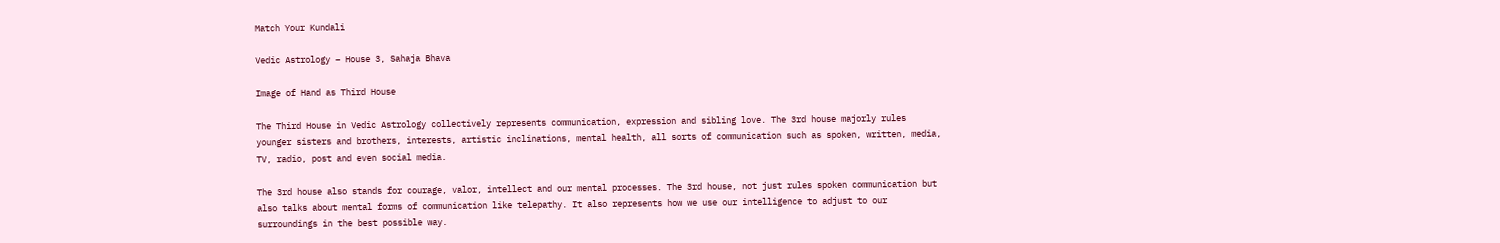Match Your Kundali

Vedic Astrology – House 3, Sahaja Bhava

Image of Hand as Third House

The Third House in Vedic Astrology collectively represents communication, expression and sibling love. The 3rd house majorly rules younger sisters and brothers, interests, artistic inclinations, mental health, all sorts of communication such as spoken, written, media, TV, radio, post and even social media.

The 3rd house also stands for courage, valor, intellect and our mental processes. The 3rd house, not just rules spoken communication but also talks about mental forms of communication like telepathy. It also represents how we use our intelligence to adjust to our surroundings in the best possible way.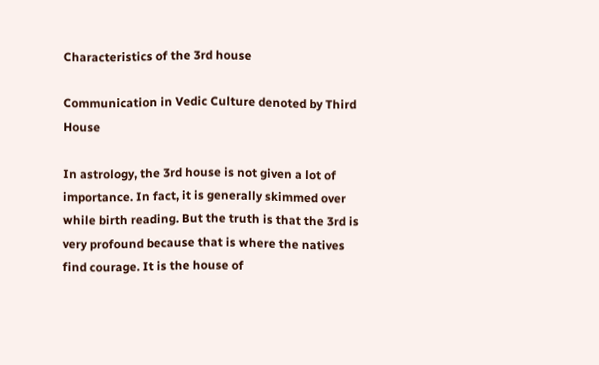Characteristics of the 3rd house

Communication in Vedic Culture denoted by Third House

In astrology, the 3rd house is not given a lot of importance. In fact, it is generally skimmed over while birth reading. But the truth is that the 3rd is very profound because that is where the natives find courage. It is the house of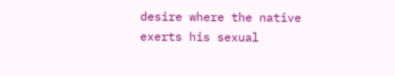desire where the native exerts his sexual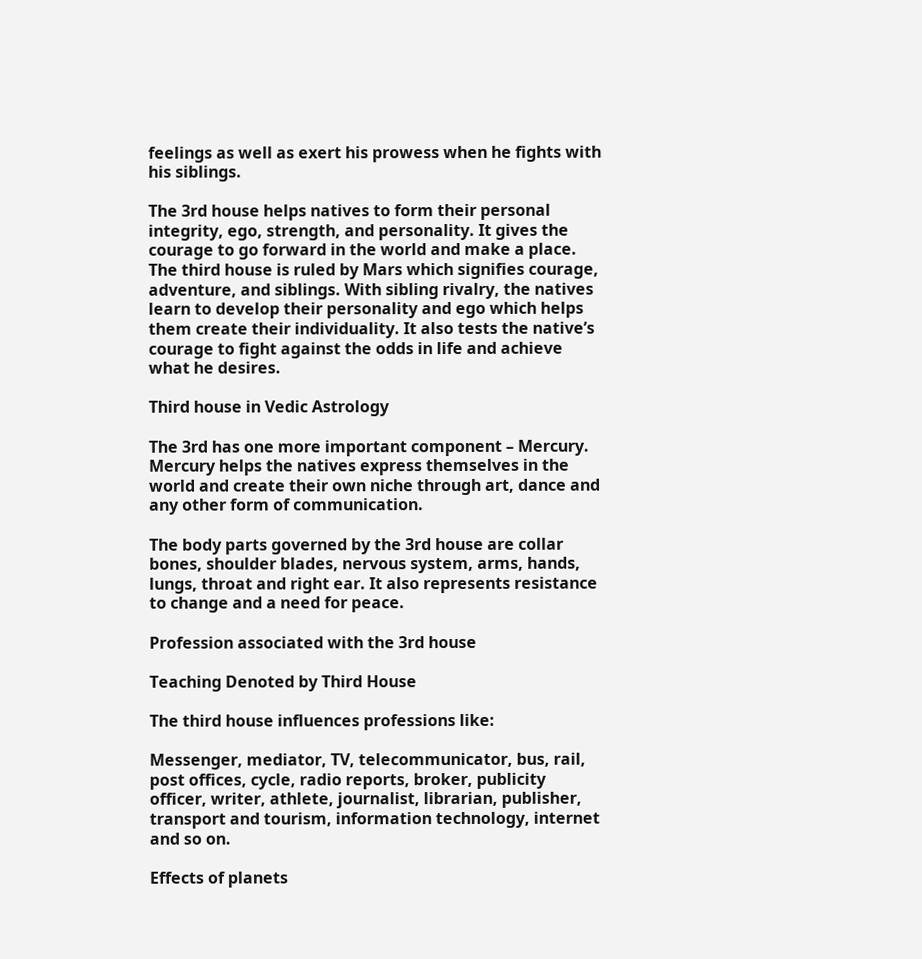feelings as well as exert his prowess when he fights with his siblings.

The 3rd house helps natives to form their personal integrity, ego, strength, and personality. It gives the courage to go forward in the world and make a place. The third house is ruled by Mars which signifies courage, adventure, and siblings. With sibling rivalry, the natives learn to develop their personality and ego which helps them create their individuality. It also tests the native’s courage to fight against the odds in life and achieve what he desires.

Third house in Vedic Astrology

The 3rd has one more important component – Mercury. Mercury helps the natives express themselves in the world and create their own niche through art, dance and any other form of communication.

The body parts governed by the 3rd house are collar bones, shoulder blades, nervous system, arms, hands, lungs, throat and right ear. It also represents resistance to change and a need for peace.

Profession associated with the 3rd house

Teaching Denoted by Third House

The third house influences professions like:

Messenger, mediator, TV, telecommunicator, bus, rail, post offices, cycle, radio reports, broker, publicity officer, writer, athlete, journalist, librarian, publisher, transport and tourism, information technology, internet and so on.

Effects of planets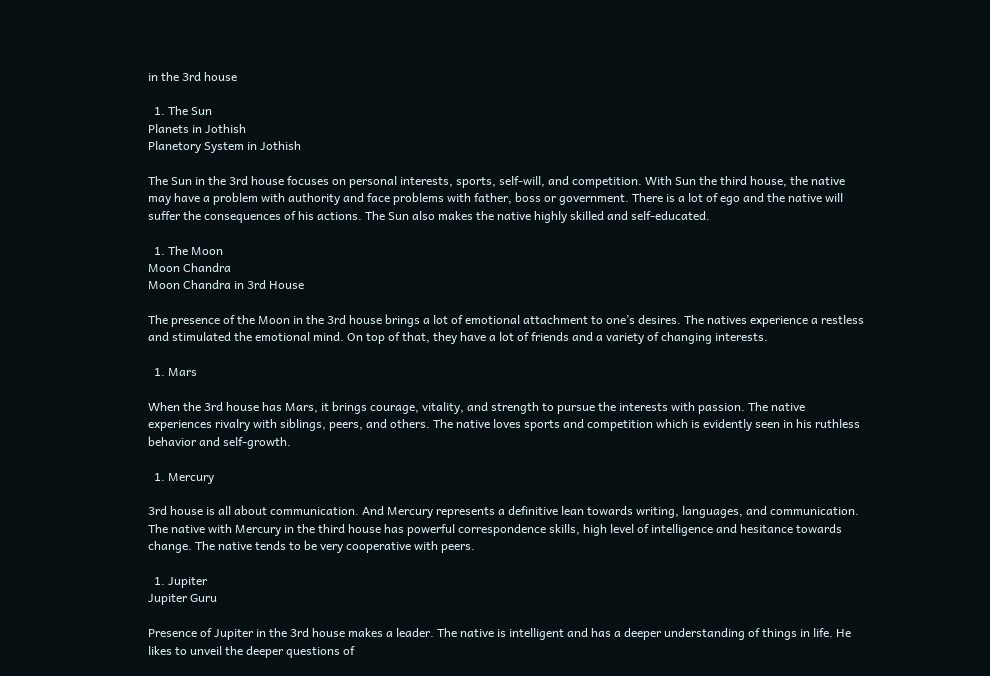in the 3rd house

  1. The Sun
Planets in Jothish
Planetory System in Jothish

The Sun in the 3rd house focuses on personal interests, sports, self-will, and competition. With Sun the third house, the native may have a problem with authority and face problems with father, boss or government. There is a lot of ego and the native will suffer the consequences of his actions. The Sun also makes the native highly skilled and self-educated.

  1. The Moon
Moon Chandra
Moon Chandra in 3rd House

The presence of the Moon in the 3rd house brings a lot of emotional attachment to one’s desires. The natives experience a restless and stimulated the emotional mind. On top of that, they have a lot of friends and a variety of changing interests.

  1. Mars

When the 3rd house has Mars, it brings courage, vitality, and strength to pursue the interests with passion. The native experiences rivalry with siblings, peers, and others. The native loves sports and competition which is evidently seen in his ruthless behavior and self-growth.

  1. Mercury

3rd house is all about communication. And Mercury represents a definitive lean towards writing, languages, and communication. The native with Mercury in the third house has powerful correspondence skills, high level of intelligence and hesitance towards change. The native tends to be very cooperative with peers.

  1. Jupiter
Jupiter Guru

Presence of Jupiter in the 3rd house makes a leader. The native is intelligent and has a deeper understanding of things in life. He likes to unveil the deeper questions of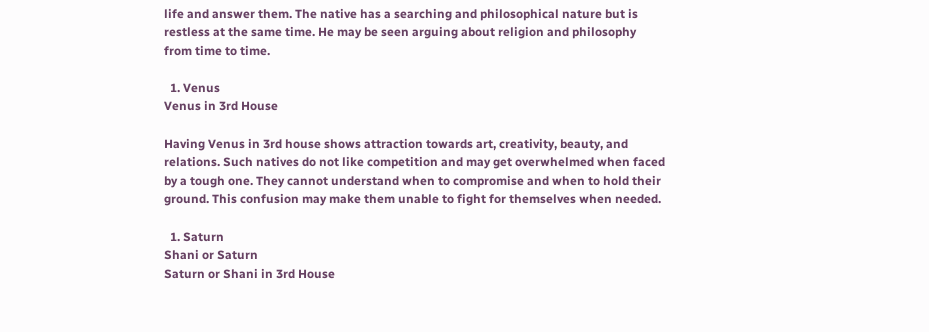life and answer them. The native has a searching and philosophical nature but is restless at the same time. He may be seen arguing about religion and philosophy from time to time.

  1. Venus
Venus in 3rd House

Having Venus in 3rd house shows attraction towards art, creativity, beauty, and relations. Such natives do not like competition and may get overwhelmed when faced by a tough one. They cannot understand when to compromise and when to hold their ground. This confusion may make them unable to fight for themselves when needed.

  1. Saturn
Shani or Saturn
Saturn or Shani in 3rd House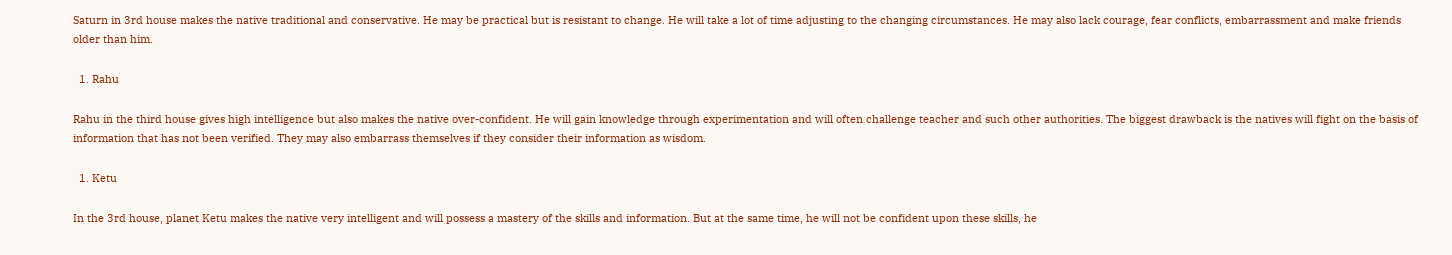Saturn in 3rd house makes the native traditional and conservative. He may be practical but is resistant to change. He will take a lot of time adjusting to the changing circumstances. He may also lack courage, fear conflicts, embarrassment and make friends older than him.

  1. Rahu

Rahu in the third house gives high intelligence but also makes the native over-confident. He will gain knowledge through experimentation and will often challenge teacher and such other authorities. The biggest drawback is the natives will fight on the basis of information that has not been verified. They may also embarrass themselves if they consider their information as wisdom.

  1. Ketu

In the 3rd house, planet Ketu makes the native very intelligent and will possess a mastery of the skills and information. But at the same time, he will not be confident upon these skills, he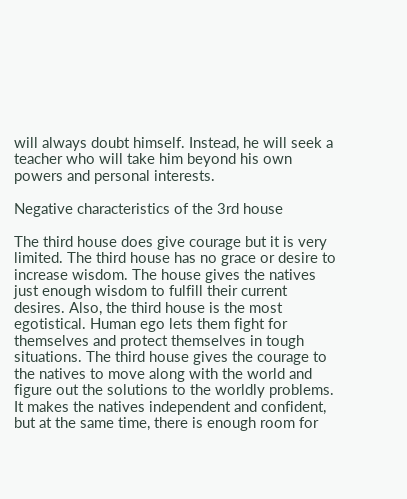will always doubt himself. Instead, he will seek a teacher who will take him beyond his own powers and personal interests.

Negative characteristics of the 3rd house

The third house does give courage but it is very limited. The third house has no grace or desire to increase wisdom. The house gives the natives just enough wisdom to fulfill their current desires. Also, the third house is the most egotistical. Human ego lets them fight for themselves and protect themselves in tough situations. The third house gives the courage to the natives to move along with the world and figure out the solutions to the worldly problems. It makes the natives independent and confident, but at the same time, there is enough room for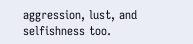aggression, lust, and selfishness too.